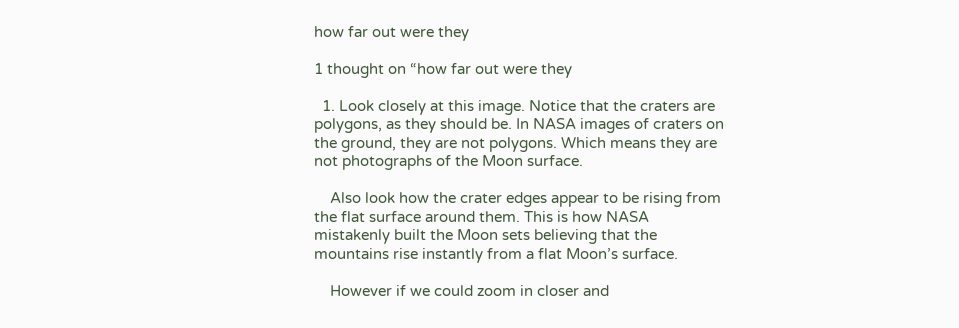how far out were they

1 thought on “how far out were they

  1. Look closely at this image. Notice that the craters are polygons, as they should be. In NASA images of craters on the ground, they are not polygons. Which means they are not photographs of the Moon surface.

    Also look how the crater edges appear to be rising from the flat surface around them. This is how NASA mistakenly built the Moon sets believing that the mountains rise instantly from a flat Moon’s surface.

    However if we could zoom in closer and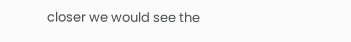closer we would see the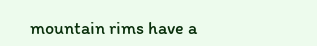mountain rims have a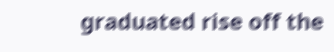graduated rise off the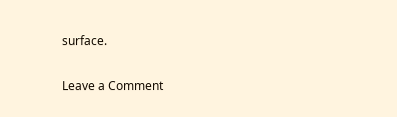surface.

Leave a Comment